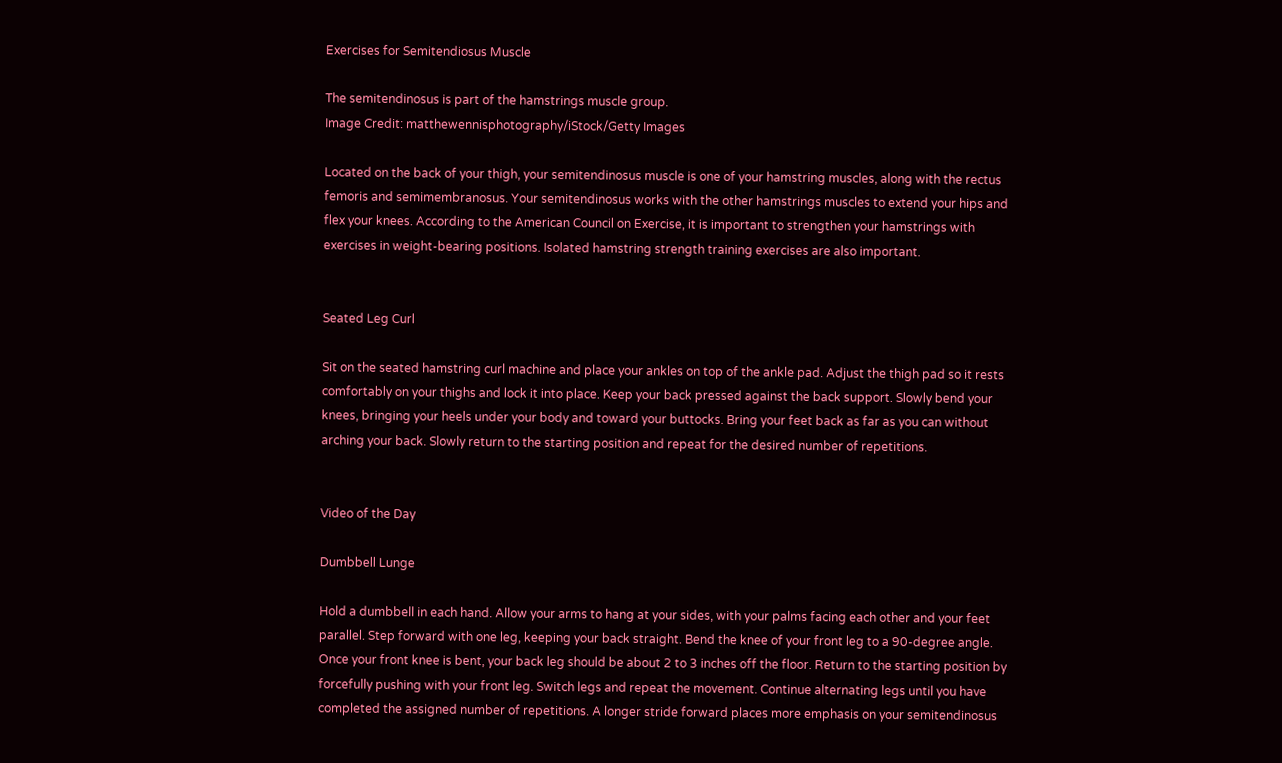Exercises for Semitendiosus Muscle

The semitendinosus is part of the hamstrings muscle group.
Image Credit: matthewennisphotography/iStock/Getty Images

Located on the back of your thigh, your semitendinosus muscle is one of your hamstring muscles, along with the rectus femoris and semimembranosus. Your semitendinosus works with the other hamstrings muscles to extend your hips and flex your knees. According to the American Council on Exercise, it is important to strengthen your hamstrings with exercises in weight-bearing positions. Isolated hamstring strength training exercises are also important.


Seated Leg Curl

Sit on the seated hamstring curl machine and place your ankles on top of the ankle pad. Adjust the thigh pad so it rests comfortably on your thighs and lock it into place. Keep your back pressed against the back support. Slowly bend your knees, bringing your heels under your body and toward your buttocks. Bring your feet back as far as you can without arching your back. Slowly return to the starting position and repeat for the desired number of repetitions.


Video of the Day

Dumbbell Lunge

Hold a dumbbell in each hand. Allow your arms to hang at your sides, with your palms facing each other and your feet parallel. Step forward with one leg, keeping your back straight. Bend the knee of your front leg to a 90-degree angle. Once your front knee is bent, your back leg should be about 2 to 3 inches off the floor. Return to the starting position by forcefully pushing with your front leg. Switch legs and repeat the movement. Continue alternating legs until you have completed the assigned number of repetitions. A longer stride forward places more emphasis on your semitendinosus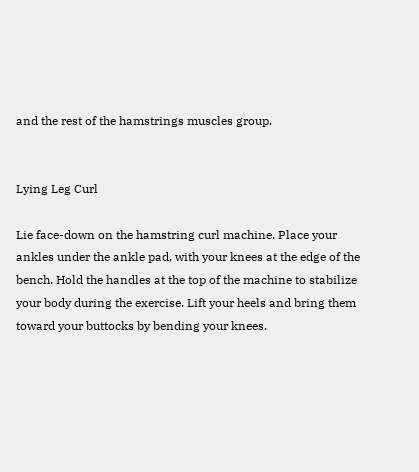and the rest of the hamstrings muscles group.


Lying Leg Curl

Lie face-down on the hamstring curl machine. Place your ankles under the ankle pad, with your knees at the edge of the bench. Hold the handles at the top of the machine to stabilize your body during the exercise. Lift your heels and bring them toward your buttocks by bending your knees.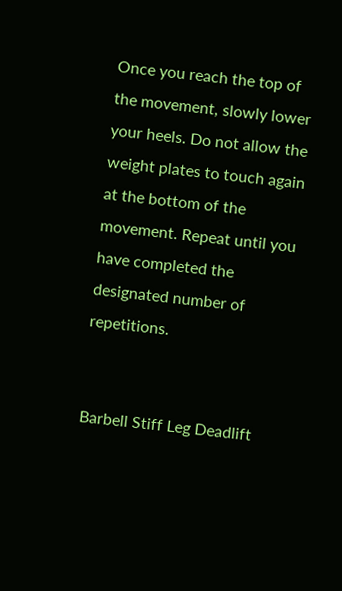Once you reach the top of the movement, slowly lower your heels. Do not allow the weight plates to touch again at the bottom of the movement. Repeat until you have completed the designated number of repetitions.


Barbell Stiff Leg Deadlift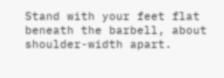Stand with your feet flat beneath the barbell, about shoulder-width apart.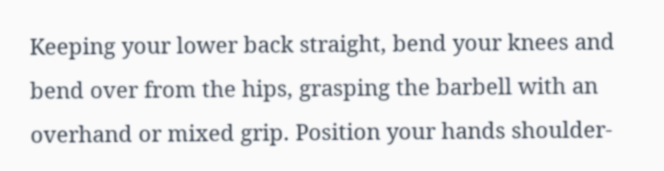Keeping your lower back straight, bend your knees and bend over from the hips, grasping the barbell with an overhand or mixed grip. Position your hands shoulder-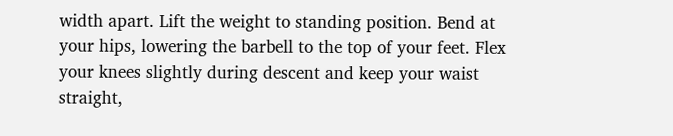width apart. Lift the weight to standing position. Bend at your hips, lowering the barbell to the top of your feet. Flex your knees slightly during descent and keep your waist straight,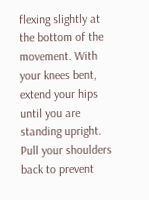flexing slightly at the bottom of the movement. With your knees bent, extend your hips until you are standing upright. Pull your shoulders back to prevent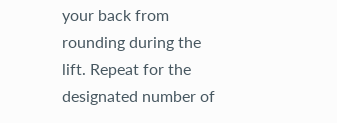your back from rounding during the lift. Repeat for the designated number of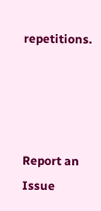repetitions.




Report an Issue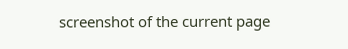screenshot of the current page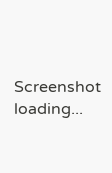Screenshot loading...